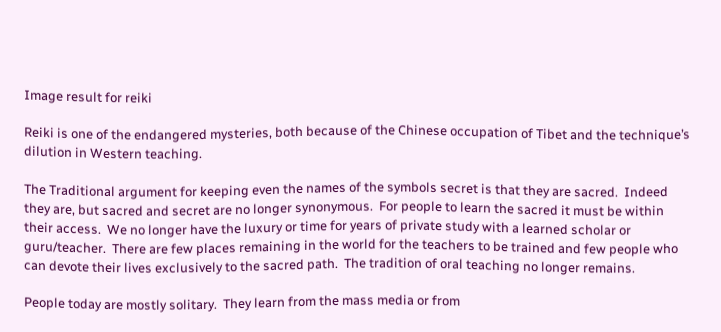Image result for reiki

Reiki is one of the endangered mysteries, both because of the Chinese occupation of Tibet and the technique’s dilution in Western teaching.

The Traditional argument for keeping even the names of the symbols secret is that they are sacred.  Indeed they are, but sacred and secret are no longer synonymous.  For people to learn the sacred it must be within their access.  We no longer have the luxury or time for years of private study with a learned scholar or guru/teacher.  There are few places remaining in the world for the teachers to be trained and few people who can devote their lives exclusively to the sacred path.  The tradition of oral teaching no longer remains.

People today are mostly solitary.  They learn from the mass media or from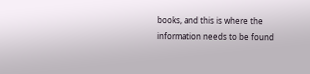books, and this is where the information needs to be found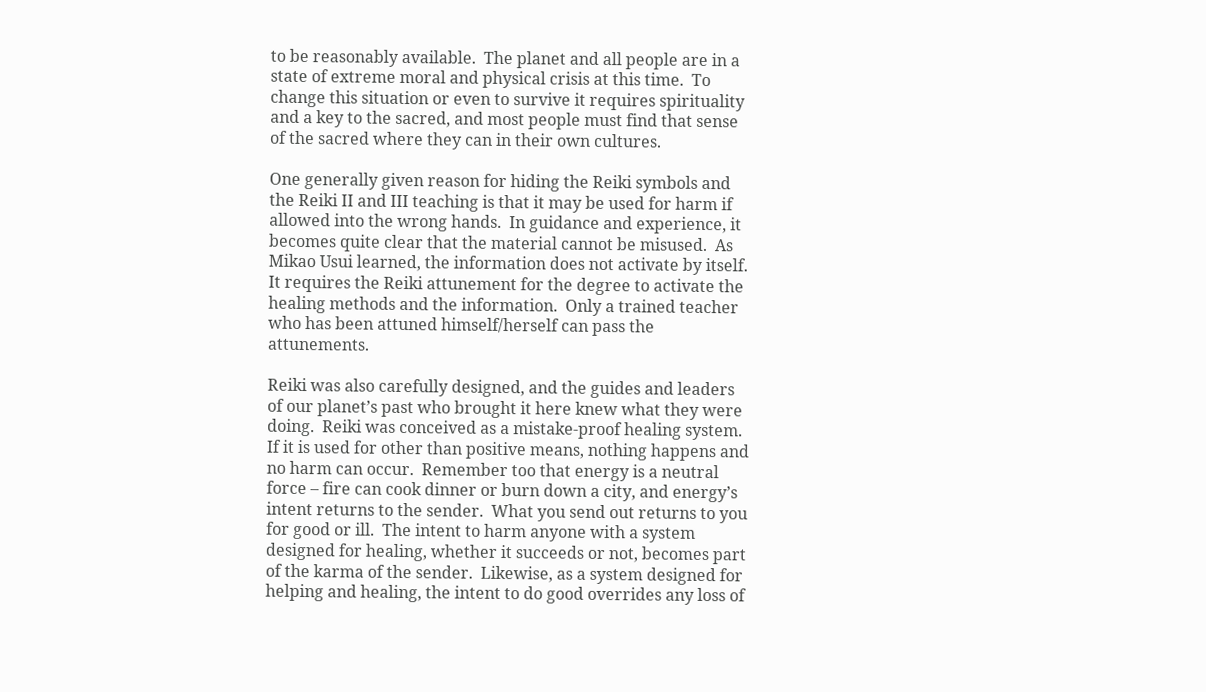to be reasonably available.  The planet and all people are in a state of extreme moral and physical crisis at this time.  To change this situation or even to survive it requires spirituality and a key to the sacred, and most people must find that sense of the sacred where they can in their own cultures.

One generally given reason for hiding the Reiki symbols and the Reiki II and III teaching is that it may be used for harm if allowed into the wrong hands.  In guidance and experience, it becomes quite clear that the material cannot be misused.  As Mikao Usui learned, the information does not activate by itself.  It requires the Reiki attunement for the degree to activate the healing methods and the information.  Only a trained teacher who has been attuned himself/herself can pass the attunements.

Reiki was also carefully designed, and the guides and leaders of our planet’s past who brought it here knew what they were doing.  Reiki was conceived as a mistake-proof healing system.  If it is used for other than positive means, nothing happens and no harm can occur.  Remember too that energy is a neutral force – fire can cook dinner or burn down a city, and energy’s intent returns to the sender.  What you send out returns to you for good or ill.  The intent to harm anyone with a system designed for healing, whether it succeeds or not, becomes part of the karma of the sender.  Likewise, as a system designed for helping and healing, the intent to do good overrides any loss of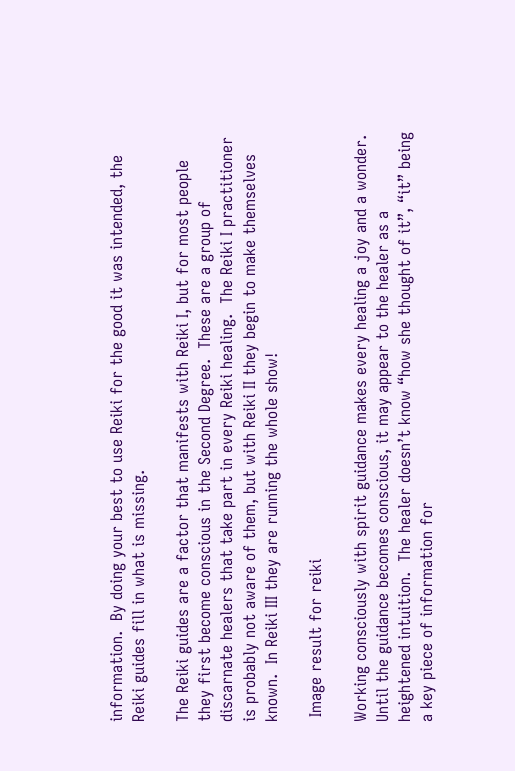information.  By doing your best to use Reiki for the good it was intended, the Reiki guides fill in what is missing.

The Reiki guides are a factor that manifests with Reiki I, but for most people they first become conscious in the Second Degree.  These are a group of discarnate healers that take part in every Reiki healing.  The Reiki I practitioner is probably not aware of them, but with Reiki II they begin to make themselves known.  In Reiki III they are running the whole show!

 Image result for reiki

Working consciously with spirit guidance makes every healing a joy and a wonder.  Until the guidance becomes conscious, it may appear to the healer as a heightened intuition.  The healer doesn’t know “how she thought of it”, “it” being a key piece of information for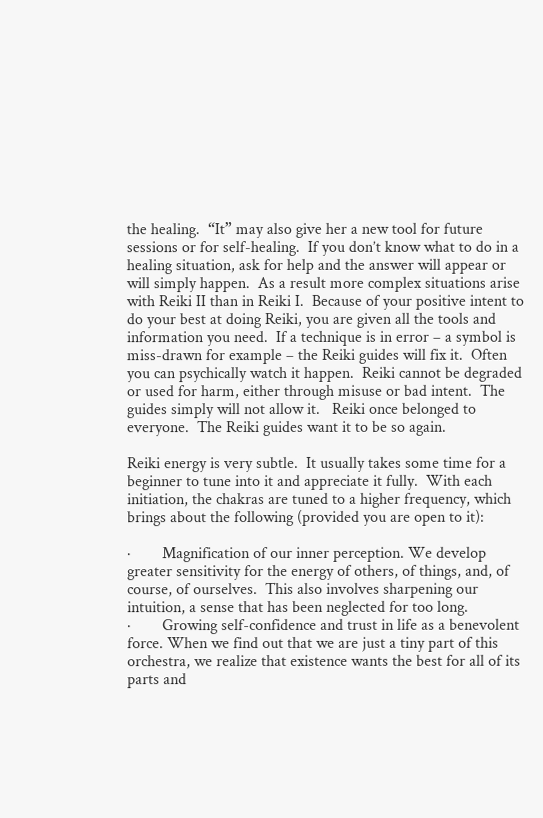the healing.  “It” may also give her a new tool for future sessions or for self-healing.  If you don’t know what to do in a healing situation, ask for help and the answer will appear or will simply happen.  As a result more complex situations arise with Reiki II than in Reiki I.  Because of your positive intent to do your best at doing Reiki, you are given all the tools and information you need.  If a technique is in error – a symbol is miss-drawn for example – the Reiki guides will fix it.  Often you can psychically watch it happen.  Reiki cannot be degraded or used for harm, either through misuse or bad intent.  The guides simply will not allow it.   Reiki once belonged to everyone.  The Reiki guides want it to be so again.

Reiki energy is very subtle.  It usually takes some time for a beginner to tune into it and appreciate it fully.  With each initiation, the chakras are tuned to a higher frequency, which brings about the following (provided you are open to it):

·        Magnification of our inner perception. We develop greater sensitivity for the energy of others, of things, and, of course, of ourselves.  This also involves sharpening our intuition, a sense that has been neglected for too long.
·        Growing self-confidence and trust in life as a benevolent force. When we find out that we are just a tiny part of this orchestra, we realize that existence wants the best for all of its parts and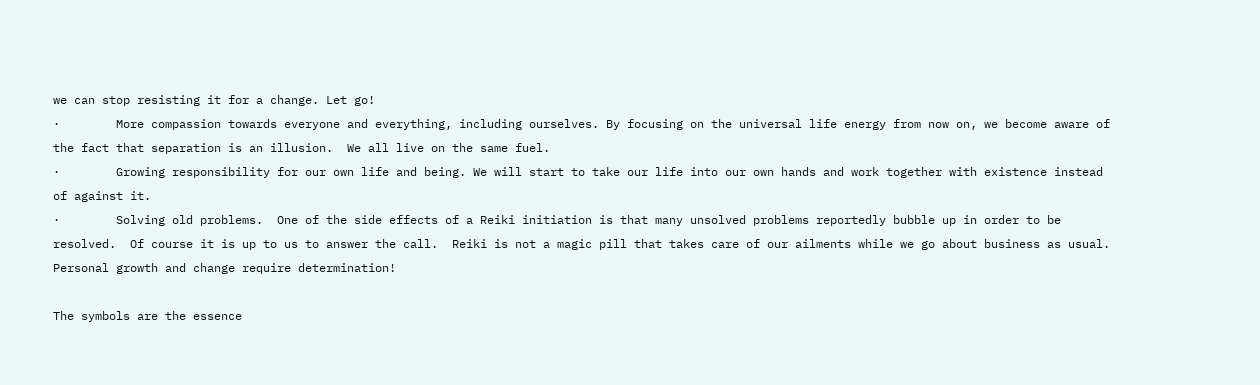we can stop resisting it for a change. Let go!
·        More compassion towards everyone and everything, including ourselves. By focusing on the universal life energy from now on, we become aware of the fact that separation is an illusion.  We all live on the same fuel.
·        Growing responsibility for our own life and being. We will start to take our life into our own hands and work together with existence instead of against it.
·        Solving old problems.  One of the side effects of a Reiki initiation is that many unsolved problems reportedly bubble up in order to be resolved.  Of course it is up to us to answer the call.  Reiki is not a magic pill that takes care of our ailments while we go about business as usual. Personal growth and change require determination!

The symbols are the essence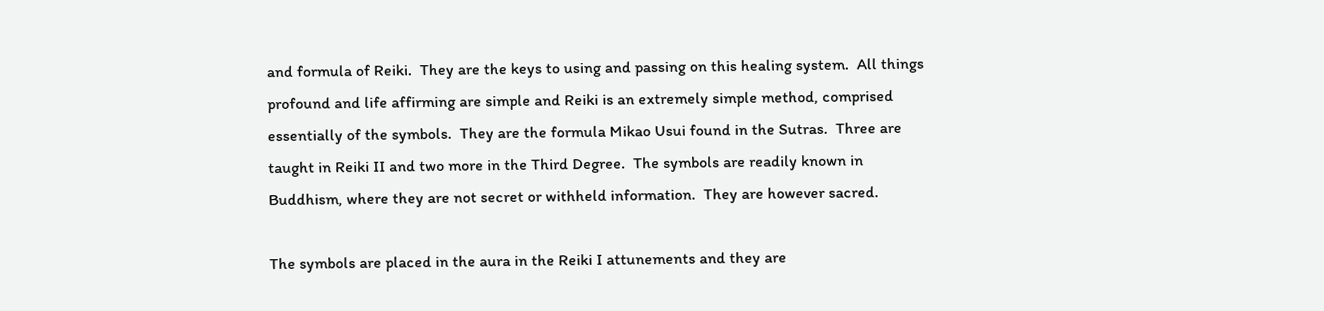and formula of Reiki.  They are the keys to using and passing on this healing system.  All things profound and life affirming are simple and Reiki is an extremely simple method, comprised essentially of the symbols.  They are the formula Mikao Usui found in the Sutras.  Three are taught in Reiki II and two more in the Third Degree.  The symbols are readily known in Buddhism, where they are not secret or withheld information.  They are however sacred.

The symbols are placed in the aura in the Reiki I attunements and they are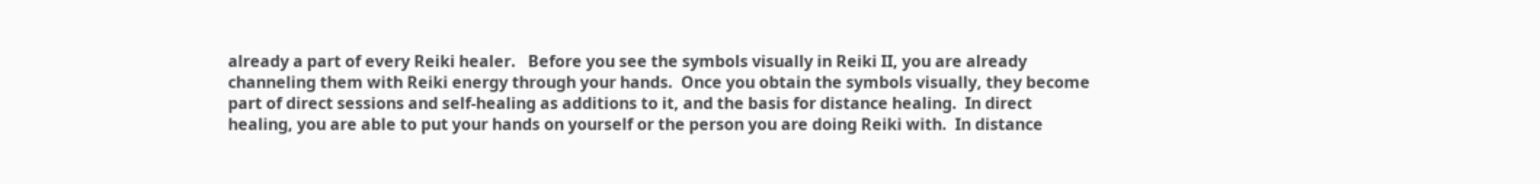already a part of every Reiki healer.   Before you see the symbols visually in Reiki II, you are already channeling them with Reiki energy through your hands.  Once you obtain the symbols visually, they become part of direct sessions and self-healing as additions to it, and the basis for distance healing.  In direct healing, you are able to put your hands on yourself or the person you are doing Reiki with.  In distance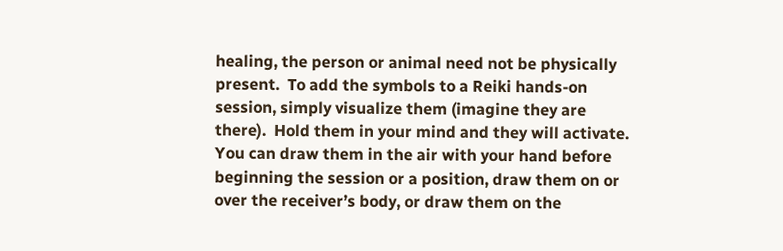healing, the person or animal need not be physically present.  To add the symbols to a Reiki hands-on session, simply visualize them (imagine they are there).  Hold them in your mind and they will activate.  You can draw them in the air with your hand before beginning the session or a position, draw them on or over the receiver’s body, or draw them on the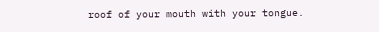roof of your mouth with your tongue.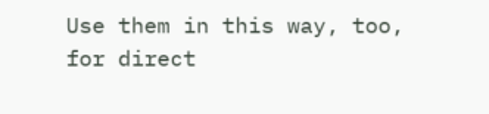Use them in this way, too, for direct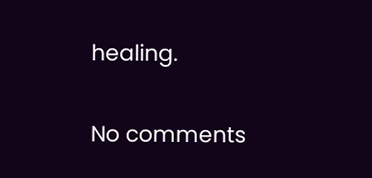healing.

No comments